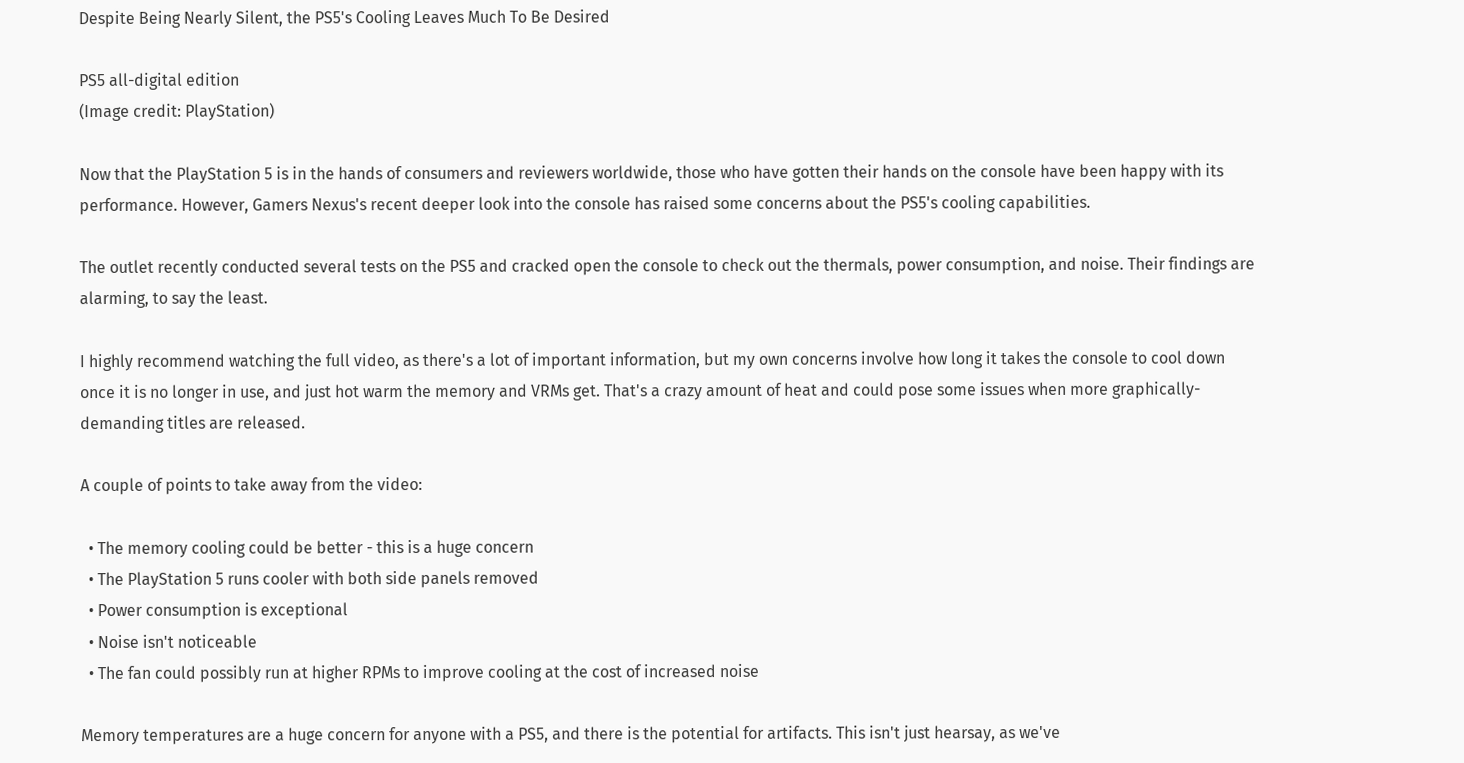Despite Being Nearly Silent, the PS5's Cooling Leaves Much To Be Desired

PS5 all-digital edition
(Image credit: PlayStation)

Now that the PlayStation 5 is in the hands of consumers and reviewers worldwide, those who have gotten their hands on the console have been happy with its performance. However, Gamers Nexus's recent deeper look into the console has raised some concerns about the PS5's cooling capabilities.

The outlet recently conducted several tests on the PS5 and cracked open the console to check out the thermals, power consumption, and noise. Their findings are alarming, to say the least.

I highly recommend watching the full video, as there's a lot of important information, but my own concerns involve how long it takes the console to cool down once it is no longer in use, and just hot warm the memory and VRMs get. That's a crazy amount of heat and could pose some issues when more graphically-demanding titles are released.

A couple of points to take away from the video:

  • The memory cooling could be better - this is a huge concern
  • The PlayStation 5 runs cooler with both side panels removed
  • Power consumption is exceptional
  • Noise isn't noticeable
  • The fan could possibly run at higher RPMs to improve cooling at the cost of increased noise

Memory temperatures are a huge concern for anyone with a PS5, and there is the potential for artifacts. This isn't just hearsay, as we've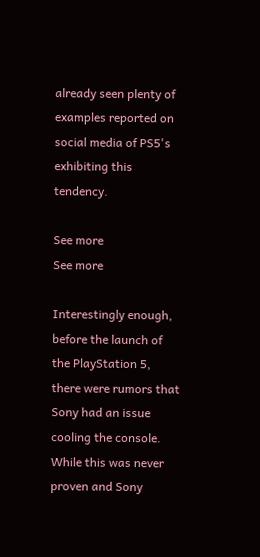already seen plenty of examples reported on social media of PS5's exhibiting this tendency.

See more
See more

Interestingly enough, before the launch of the PlayStation 5, there were rumors that Sony had an issue cooling the console. While this was never proven and Sony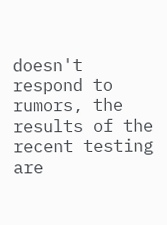doesn't respond to rumors, the results of the recent testing are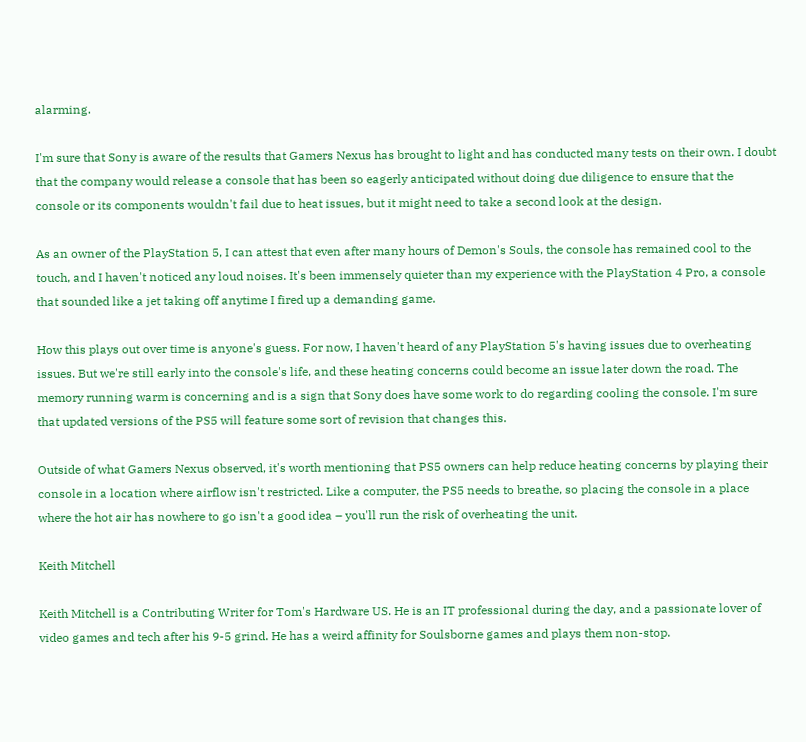alarming.

I'm sure that Sony is aware of the results that Gamers Nexus has brought to light and has conducted many tests on their own. I doubt that the company would release a console that has been so eagerly anticipated without doing due diligence to ensure that the console or its components wouldn't fail due to heat issues, but it might need to take a second look at the design.

As an owner of the PlayStation 5, I can attest that even after many hours of Demon's Souls, the console has remained cool to the touch, and I haven't noticed any loud noises. It's been immensely quieter than my experience with the PlayStation 4 Pro, a console that sounded like a jet taking off anytime I fired up a demanding game.

How this plays out over time is anyone's guess. For now, I haven't heard of any PlayStation 5's having issues due to overheating issues. But we're still early into the console's life, and these heating concerns could become an issue later down the road. The memory running warm is concerning and is a sign that Sony does have some work to do regarding cooling the console. I'm sure that updated versions of the PS5 will feature some sort of revision that changes this.

Outside of what Gamers Nexus observed, it's worth mentioning that PS5 owners can help reduce heating concerns by playing their console in a location where airflow isn't restricted. Like a computer, the PS5 needs to breathe, so placing the console in a place where the hot air has nowhere to go isn't a good idea – you'll run the risk of overheating the unit.

Keith Mitchell

Keith Mitchell is a Contributing Writer for Tom's Hardware US. He is an IT professional during the day, and a passionate lover of video games and tech after his 9-5 grind. He has a weird affinity for Soulsborne games and plays them non-stop.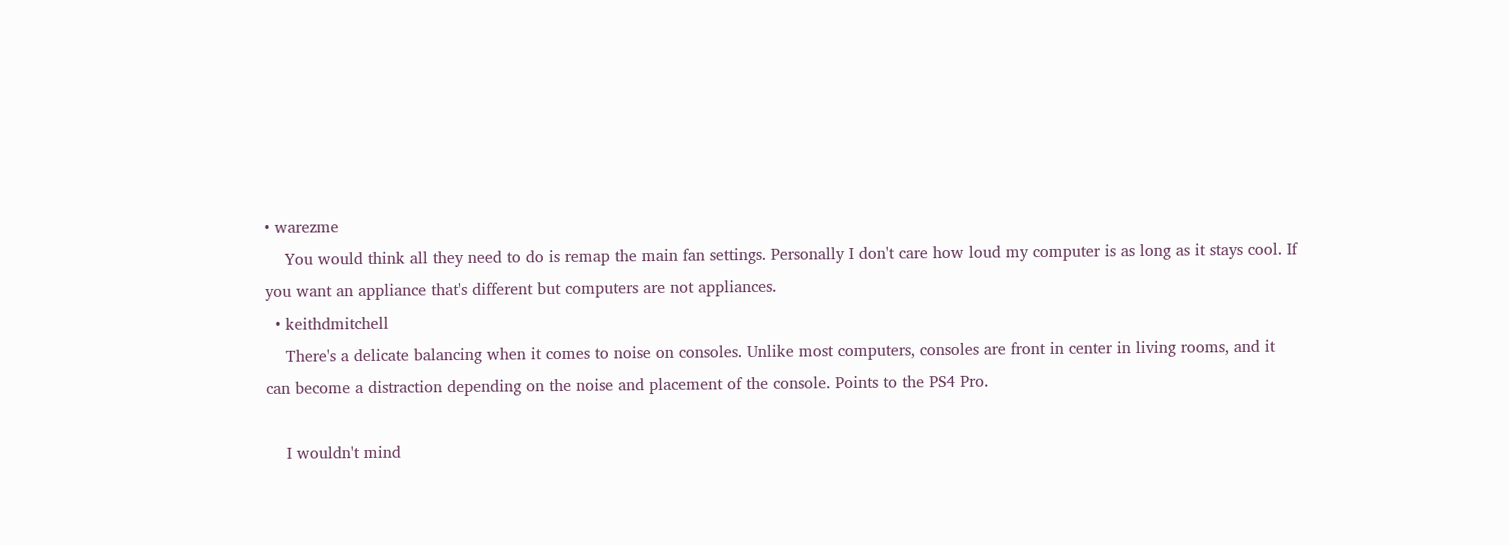• warezme
    You would think all they need to do is remap the main fan settings. Personally I don't care how loud my computer is as long as it stays cool. If you want an appliance that's different but computers are not appliances.
  • keithdmitchell
    There's a delicate balancing when it comes to noise on consoles. Unlike most computers, consoles are front in center in living rooms, and it can become a distraction depending on the noise and placement of the console. Points to the PS4 Pro.

    I wouldn't mind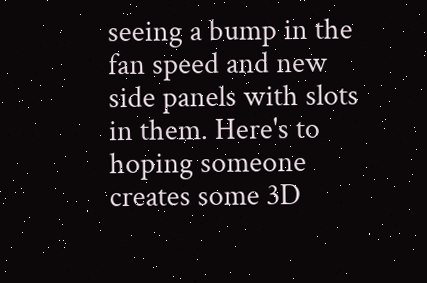seeing a bump in the fan speed and new side panels with slots in them. Here's to hoping someone creates some 3D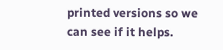printed versions so we can see if it helps.